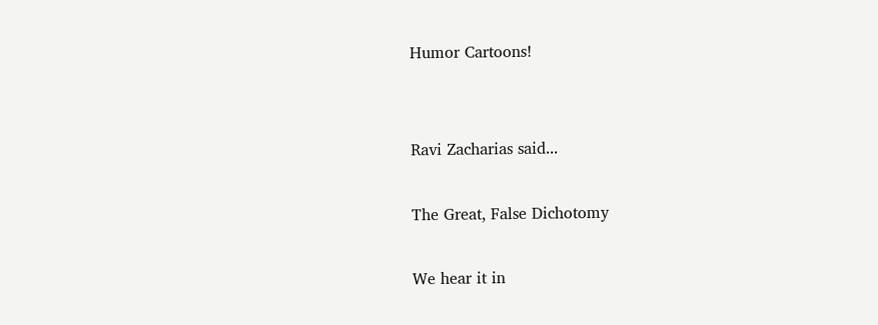Humor Cartoons!


Ravi Zacharias said...

The Great, False Dichotomy

We hear it in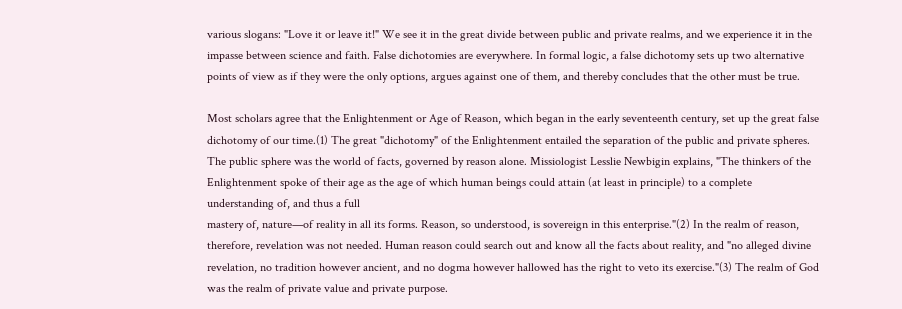various slogans: "Love it or leave it!" We see it in the great divide between public and private realms, and we experience it in the impasse between science and faith. False dichotomies are everywhere. In formal logic, a false dichotomy sets up two alternative points of view as if they were the only options, argues against one of them, and thereby concludes that the other must be true.

Most scholars agree that the Enlightenment or Age of Reason, which began in the early seventeenth century, set up the great false dichotomy of our time.(1) The great "dichotomy" of the Enlightenment entailed the separation of the public and private spheres. The public sphere was the world of facts, governed by reason alone. Missiologist Lesslie Newbigin explains, "The thinkers of the Enlightenment spoke of their age as the age of which human beings could attain (at least in principle) to a complete understanding of, and thus a full
mastery of, nature—of reality in all its forms. Reason, so understood, is sovereign in this enterprise."(2) In the realm of reason, therefore, revelation was not needed. Human reason could search out and know all the facts about reality, and "no alleged divine revelation, no tradition however ancient, and no dogma however hallowed has the right to veto its exercise."(3) The realm of God was the realm of private value and private purpose.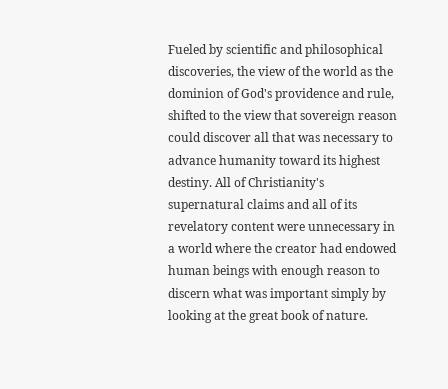Fueled by scientific and philosophical discoveries, the view of the world as the dominion of God's providence and rule, shifted to the view that sovereign reason could discover all that was necessary to advance humanity toward its highest destiny. All of Christianity's supernatural claims and all of its revelatory content were unnecessary in a world where the creator had endowed human beings with enough reason to discern what was important simply by looking at the great book of nature.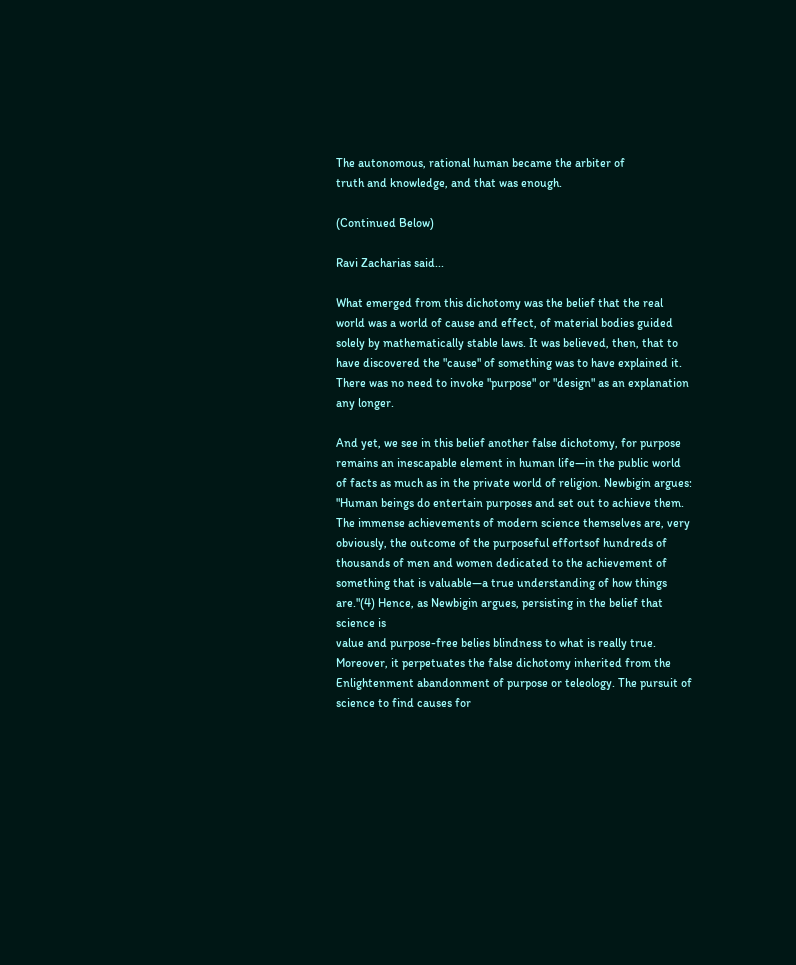The autonomous, rational human became the arbiter of
truth and knowledge, and that was enough.

(Continued Below)

Ravi Zacharias said...

What emerged from this dichotomy was the belief that the real world was a world of cause and effect, of material bodies guided solely by mathematically stable laws. It was believed, then, that to have discovered the "cause" of something was to have explained it. There was no need to invoke "purpose" or "design" as an explanation any longer.

And yet, we see in this belief another false dichotomy, for purpose remains an inescapable element in human life—in the public world of facts as much as in the private world of religion. Newbigin argues: "Human beings do entertain purposes and set out to achieve them. The immense achievements of modern science themselves are, very obviously, the outcome of the purposeful effortsof hundreds of thousands of men and women dedicated to the achievement of something that is valuable—a true understanding of how things are."(4) Hence, as Newbigin argues, persisting in the belief that science is
value and purpose-free belies blindness to what is really true. Moreover, it perpetuates the false dichotomy inherited from the Enlightenment abandonment of purpose or teleology. The pursuit of science to find causes for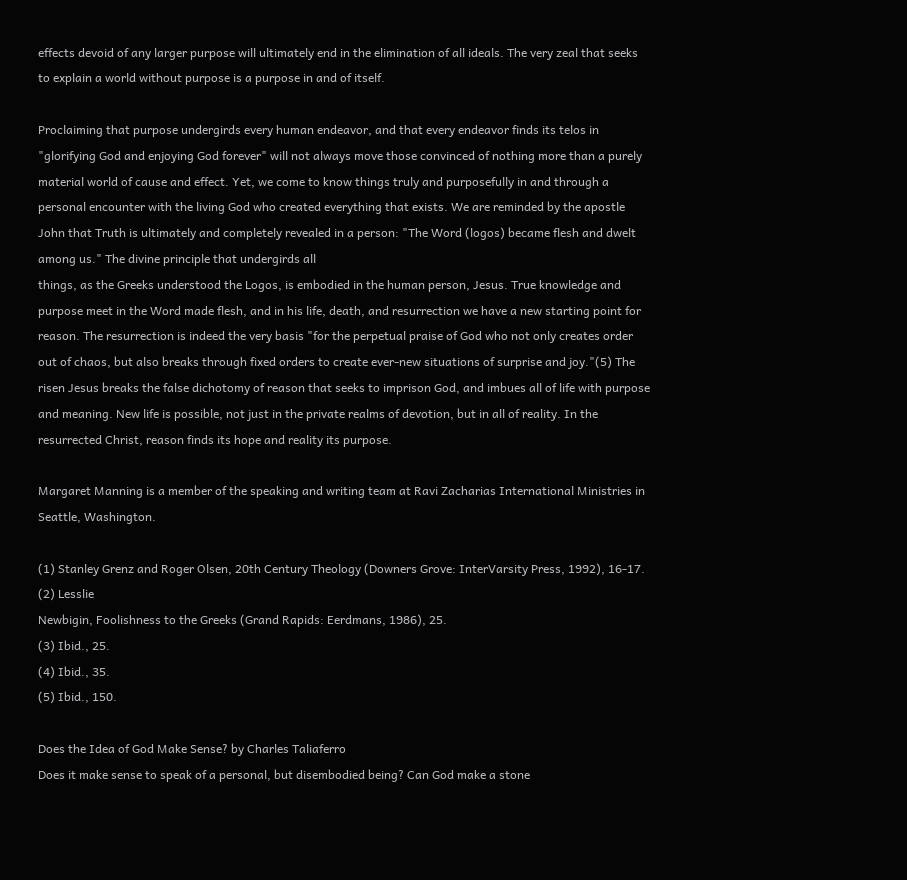effects devoid of any larger purpose will ultimately end in the elimination of all ideals. The very zeal that seeks to explain a world without purpose is a purpose in and of itself.

Proclaiming that purpose undergirds every human endeavor, and that every endeavor finds its telos in "glorifying God and enjoying God forever" will not always move those convinced of nothing more than a purely material world of cause and effect. Yet, we come to know things truly and purposefully in and through a personal encounter with the living God who created everything that exists. We are reminded by the apostle John that Truth is ultimately and completely revealed in a person: "The Word (logos) became flesh and dwelt among us." The divine principle that undergirds all
things, as the Greeks understood the Logos, is embodied in the human person, Jesus. True knowledge and purpose meet in the Word made flesh, and in his life, death, and resurrection we have a new starting point for reason. The resurrection is indeed the very basis "for the perpetual praise of God who not only creates order out of chaos, but also breaks through fixed orders to create ever-new situations of surprise and joy."(5) The risen Jesus breaks the false dichotomy of reason that seeks to imprison God, and imbues all of life with purpose and meaning. New life is possible, not just in the private realms of devotion, but in all of reality. In the resurrected Christ, reason finds its hope and reality its purpose.

Margaret Manning is a member of the speaking and writing team at Ravi Zacharias International Ministries in Seattle, Washington.

(1) Stanley Grenz and Roger Olsen, 20th Century Theology (Downers Grove: InterVarsity Press, 1992), 16-17.
(2) Lesslie
Newbigin, Foolishness to the Greeks (Grand Rapids: Eerdmans, 1986), 25.
(3) Ibid., 25.
(4) Ibid., 35.
(5) Ibid., 150.

Does the Idea of God Make Sense? by Charles Taliaferro
Does it make sense to speak of a personal, but disembodied being? Can God make a stone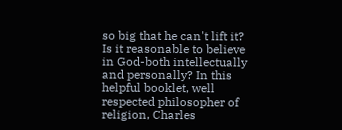so big that he can't lift it? Is it reasonable to believe in God-both intellectually and personally? In this helpful booklet, well respected philosopher of religion, Charles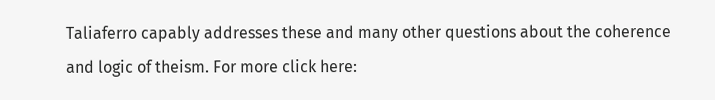Taliaferro capably addresses these and many other questions about the coherence and logic of theism. For more click here: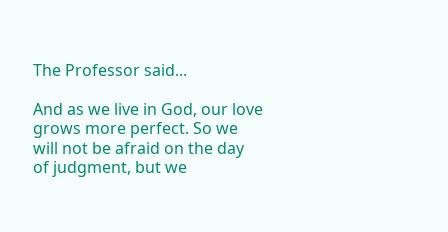The Professor said...

And as we live in God, our love grows more perfect. So we will not be afraid on the day of judgment, but we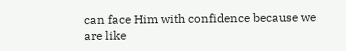can face Him with confidence because we are like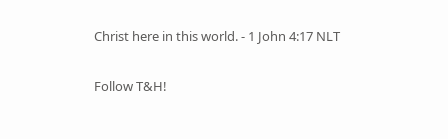Christ here in this world. - 1 John 4:17 NLT

Follow T&H!